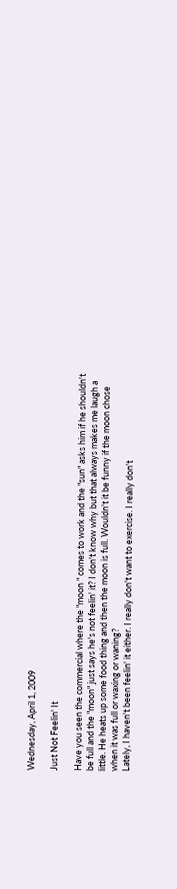Wednesday, April 1, 2009

Just Not Feelin' It

Have you seen the commercial where the "moon " comes to work and the "sun" asks him if he shouldn't be full and the "moon" just says he's not feelin' it? I don't know why but that always makes me laugh a little. He heats up some food thing and then the moon is full. Wouldn't it be funny if the moon chose when it was full or waxing or waning?
Lately, I haven't been feelin' it either. I really don't want to exercise. I really don't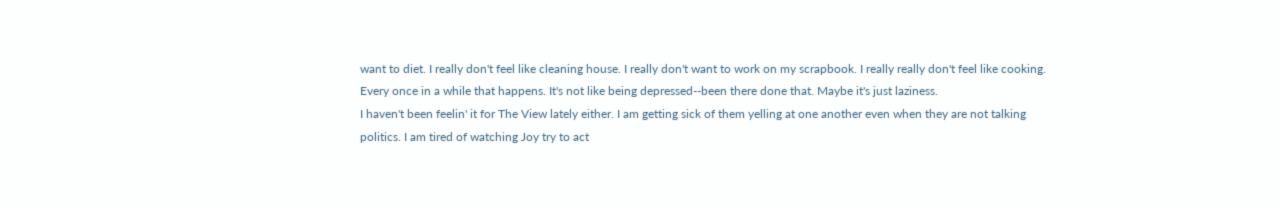want to diet. I really don't feel like cleaning house. I really don't want to work on my scrapbook. I really really don't feel like cooking.
Every once in a while that happens. It's not like being depressed--been there done that. Maybe it's just laziness.
I haven't been feelin' it for The View lately either. I am getting sick of them yelling at one another even when they are not talking politics. I am tired of watching Joy try to act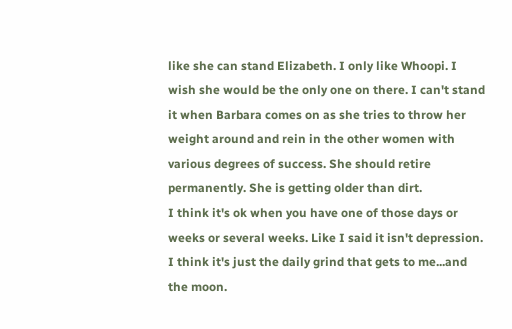like she can stand Elizabeth. I only like Whoopi. I wish she would be the only one on there. I can't stand it when Barbara comes on as she tries to throw her weight around and rein in the other women with various degrees of success. She should retire permanently. She is getting older than dirt.
I think it's ok when you have one of those days or weeks or several weeks. Like I said it isn't depression. I think it's just the daily grind that gets to me...and the moon.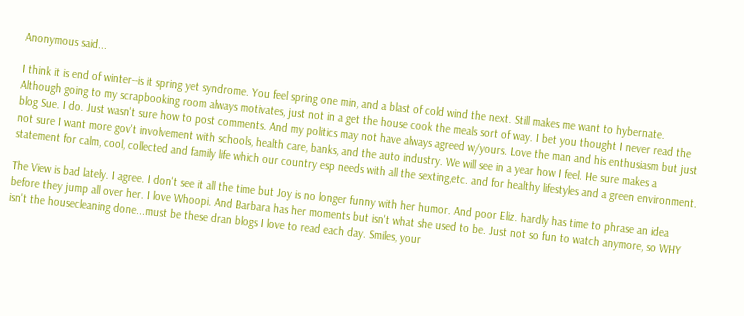Anonymous said...

I think it is end of winter--is it spring yet syndrome. You feel spring one min, and a blast of cold wind the next. Still makes me want to hybernate. Although going to my scrapbooking room always motivates, just not in a get the house cook the meals sort of way. I bet you thought I never read the blog Sue. I do. Just wasn't sure how to post comments. And my politics may not have always agreed w/yours. Love the man and his enthusiasm but just not sure I want more gov't involvement with schools, health care, banks, and the auto industry. We will see in a year how I feel. He sure makes a statement for calm, cool, collected and family life which our country esp needs with all the sexting,etc. and for healthy lifestyles and a green environment.

The View is bad lately. I agree. I don't see it all the time but Joy is no longer funny with her humor. And poor Eliz. hardly has time to phrase an idea before they jump all over her. I love Whoopi. And Barbara has her moments but isn't what she used to be. Just not so fun to watch anymore, so WHY isn't the housecleaning done...must be these dran blogs I love to read each day. Smiles, your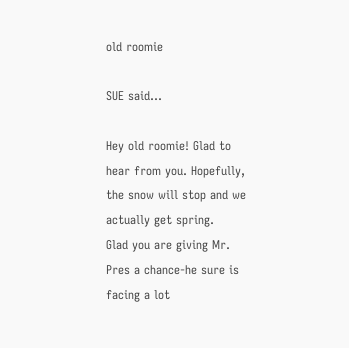old roomie

SUE said...

Hey old roomie! Glad to hear from you. Hopefully, the snow will stop and we actually get spring.
Glad you are giving Mr. Pres a chance-he sure is facing a lot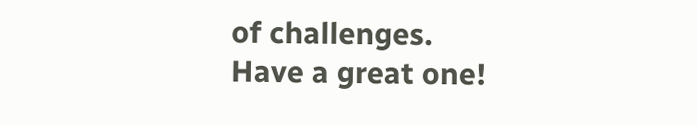of challenges.
Have a great one!